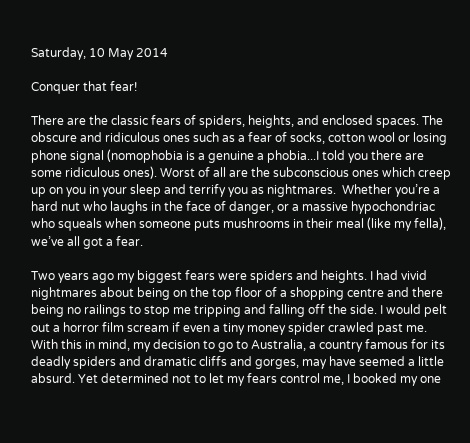Saturday, 10 May 2014

Conquer that fear!

There are the classic fears of spiders, heights, and enclosed spaces. The obscure and ridiculous ones such as a fear of socks, cotton wool or losing phone signal (nomophobia is a genuine a phobia...I told you there are some ridiculous ones). Worst of all are the subconscious ones which creep up on you in your sleep and terrify you as nightmares.  Whether you’re a hard nut who laughs in the face of danger, or a massive hypochondriac who squeals when someone puts mushrooms in their meal (like my fella), we’ve all got a fear.

Two years ago my biggest fears were spiders and heights. I had vivid nightmares about being on the top floor of a shopping centre and there being no railings to stop me tripping and falling off the side. I would pelt out a horror film scream if even a tiny money spider crawled past me.  With this in mind, my decision to go to Australia, a country famous for its deadly spiders and dramatic cliffs and gorges, may have seemed a little absurd. Yet determined not to let my fears control me, I booked my one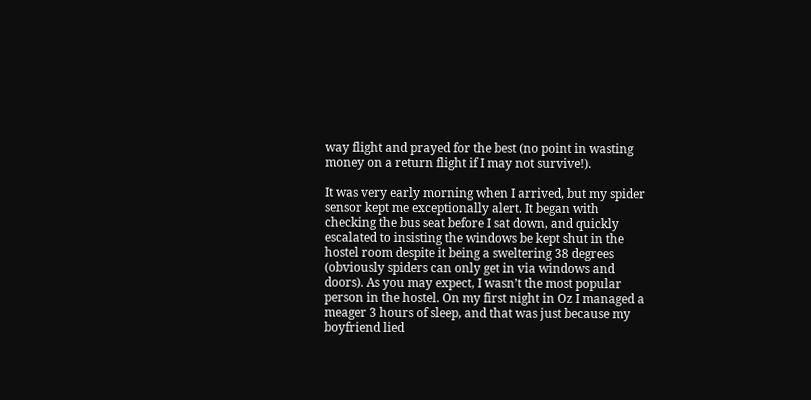way flight and prayed for the best (no point in wasting money on a return flight if I may not survive!).

It was very early morning when I arrived, but my spider sensor kept me exceptionally alert. It began with checking the bus seat before I sat down, and quickly escalated to insisting the windows be kept shut in the hostel room despite it being a sweltering 38 degrees (obviously spiders can only get in via windows and doors). As you may expect, I wasn’t the most popular person in the hostel. On my first night in Oz I managed a meager 3 hours of sleep, and that was just because my boyfriend lied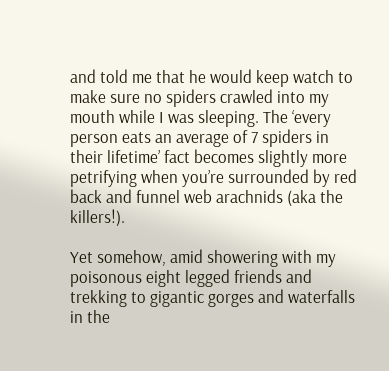and told me that he would keep watch to make sure no spiders crawled into my mouth while I was sleeping. The ‘every person eats an average of 7 spiders in their lifetime’ fact becomes slightly more petrifying when you’re surrounded by red back and funnel web arachnids (aka the killers!).

Yet somehow, amid showering with my poisonous eight legged friends and trekking to gigantic gorges and waterfalls in the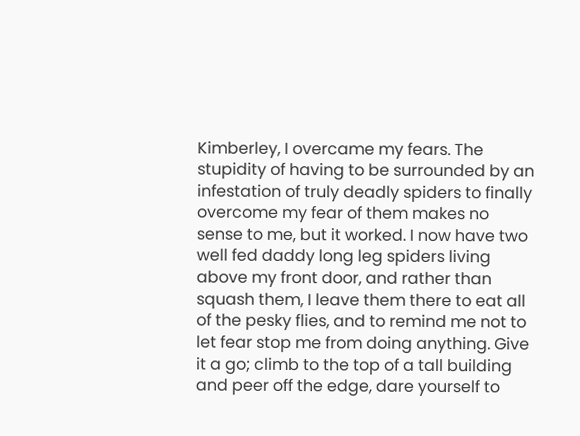Kimberley, I overcame my fears. The stupidity of having to be surrounded by an infestation of truly deadly spiders to finally overcome my fear of them makes no sense to me, but it worked. I now have two well fed daddy long leg spiders living above my front door, and rather than squash them, I leave them there to eat all of the pesky flies, and to remind me not to let fear stop me from doing anything. Give it a go; climb to the top of a tall building and peer off the edge, dare yourself to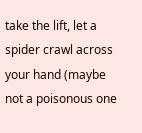take the lift, let a spider crawl across your hand (maybe not a poisonous one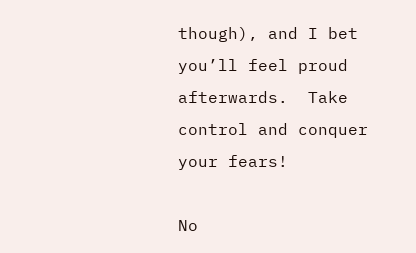though), and I bet you’ll feel proud afterwards.  Take control and conquer your fears!

No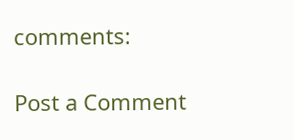comments:

Post a Comment